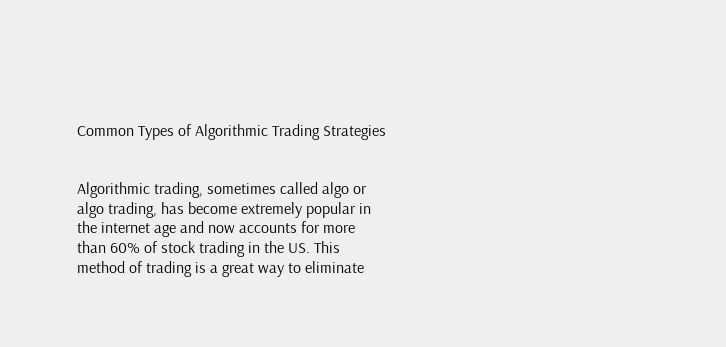Common Types of Algorithmic Trading Strategies


Algorithmic trading, sometimes called algo or algo trading, has become extremely popular in the internet age and now accounts for more than 60% of stock trading in the US. This method of trading is a great way to eliminate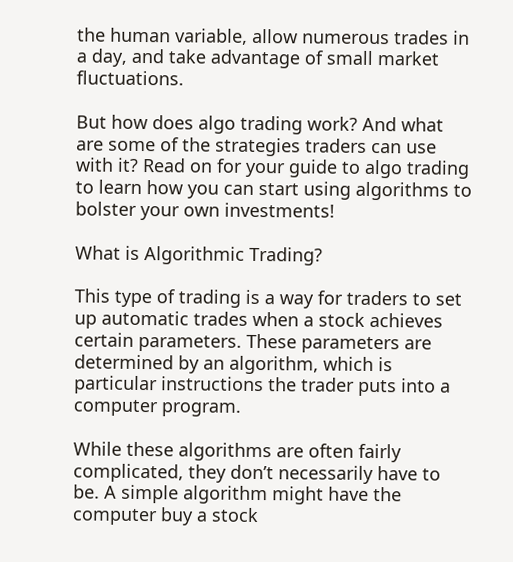the human variable, allow numerous trades in a day, and take advantage of small market fluctuations.

But how does algo trading work? And what are some of the strategies traders can use with it? Read on for your guide to algo trading to learn how you can start using algorithms to bolster your own investments!

What is Algorithmic Trading?

This type of trading is a way for traders to set up automatic trades when a stock achieves certain parameters. These parameters are determined by an algorithm, which is particular instructions the trader puts into a computer program.

While these algorithms are often fairly complicated, they don’t necessarily have to be. A simple algorithm might have the computer buy a stock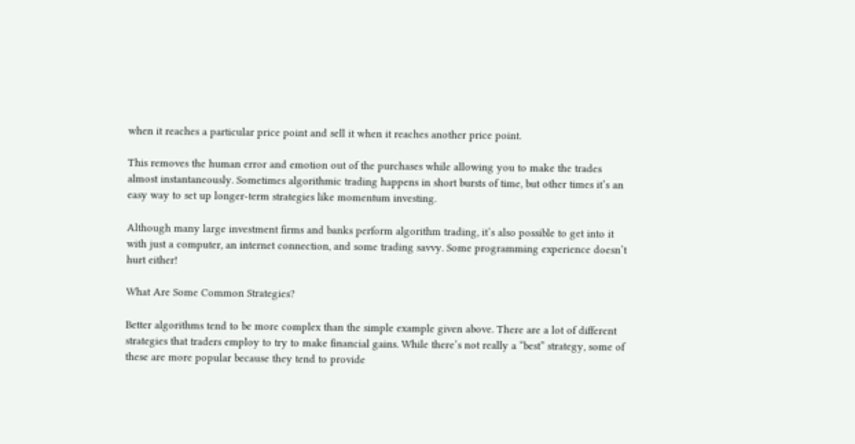when it reaches a particular price point and sell it when it reaches another price point.

This removes the human error and emotion out of the purchases while allowing you to make the trades almost instantaneously. Sometimes algorithmic trading happens in short bursts of time, but other times it’s an easy way to set up longer-term strategies like momentum investing.

Although many large investment firms and banks perform algorithm trading, it’s also possible to get into it with just a computer, an internet connection, and some trading savvy. Some programming experience doesn’t hurt either!

What Are Some Common Strategies?

Better algorithms tend to be more complex than the simple example given above. There are a lot of different strategies that traders employ to try to make financial gains. While there’s not really a “best” strategy, some of these are more popular because they tend to provide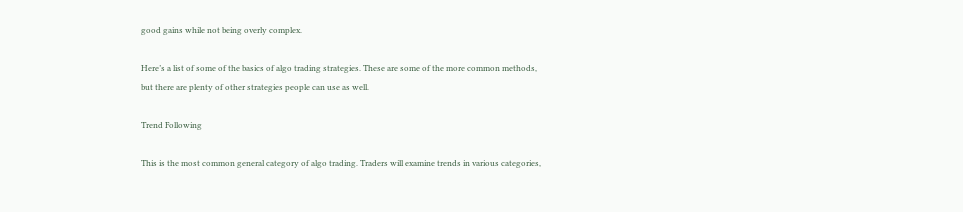good gains while not being overly complex.

Here’s a list of some of the basics of algo trading strategies. These are some of the more common methods, but there are plenty of other strategies people can use as well.

Trend Following

This is the most common general category of algo trading. Traders will examine trends in various categories,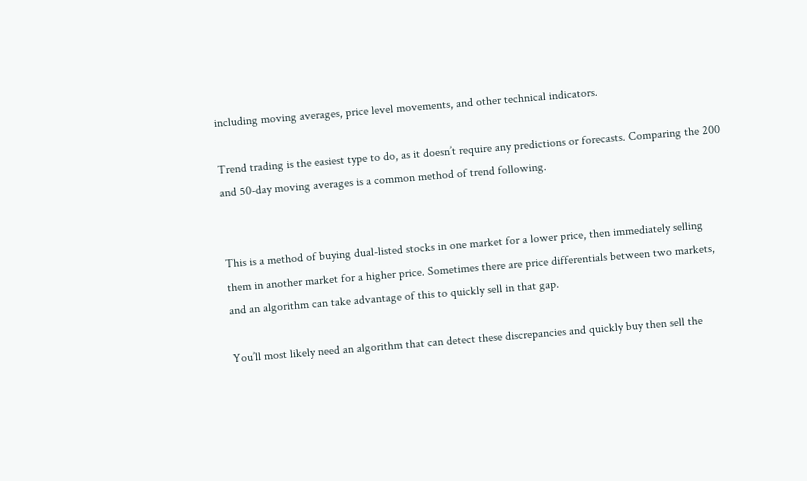including moving averages, price level movements, and other technical indicators.

Trend trading is the easiest type to do, as it doesn’t require any predictions or forecasts. Comparing the 200 and 50-day moving averages is a common method of trend following.


This is a method of buying dual-listed stocks in one market for a lower price, then immediately selling them in another market for a higher price. Sometimes there are price differentials between two markets, and an algorithm can take advantage of this to quickly sell in that gap.

You’ll most likely need an algorithm that can detect these discrepancies and quickly buy then sell the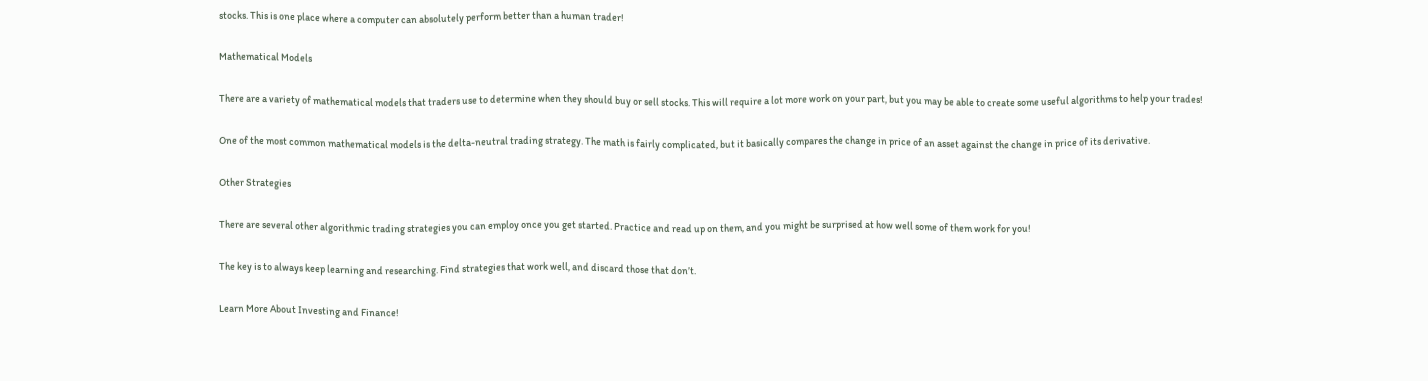stocks. This is one place where a computer can absolutely perform better than a human trader!

Mathematical Models

There are a variety of mathematical models that traders use to determine when they should buy or sell stocks. This will require a lot more work on your part, but you may be able to create some useful algorithms to help your trades!

One of the most common mathematical models is the delta-neutral trading strategy. The math is fairly complicated, but it basically compares the change in price of an asset against the change in price of its derivative.

Other Strategies

There are several other algorithmic trading strategies you can employ once you get started. Practice and read up on them, and you might be surprised at how well some of them work for you!

The key is to always keep learning and researching. Find strategies that work well, and discard those that don’t.

Learn More About Investing and Finance!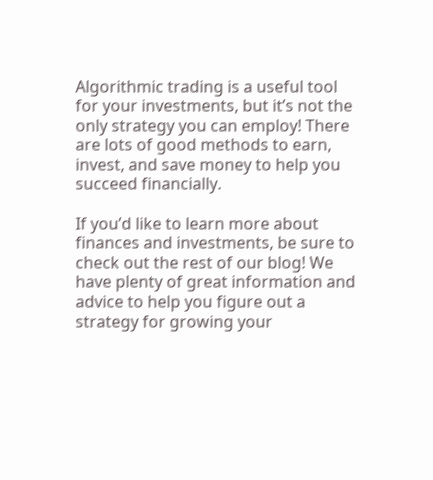Algorithmic trading is a useful tool for your investments, but it’s not the only strategy you can employ! There are lots of good methods to earn, invest, and save money to help you succeed financially.

If you’d like to learn more about finances and investments, be sure to check out the rest of our blog! We have plenty of great information and advice to help you figure out a strategy for growing your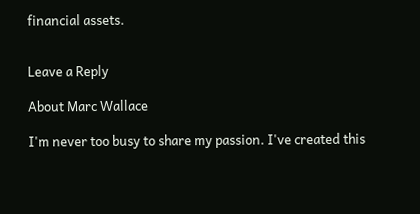financial assets.


Leave a Reply

About Marc Wallace

I'm never too busy to share my passion. I've created this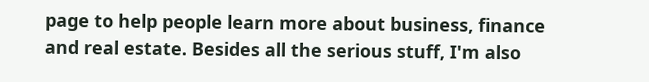page to help people learn more about business, finance and real estate. Besides all the serious stuff, I'm also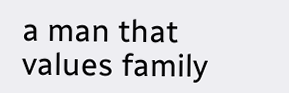a man that values family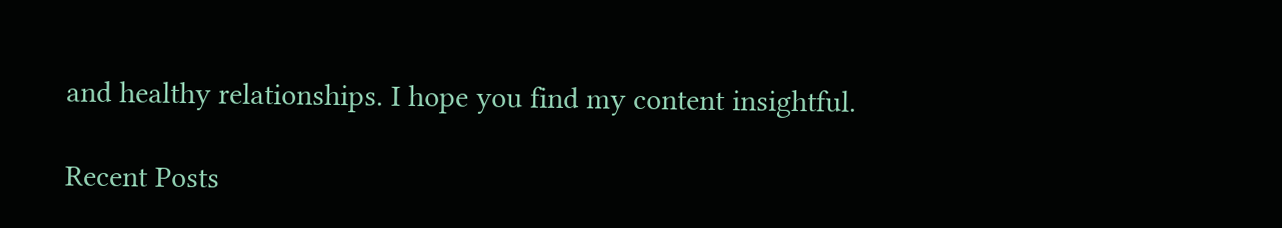and healthy relationships. I hope you find my content insightful.

Recent Posts